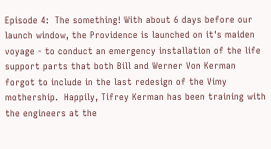Episode 4:  The something! With about 6 days before our launch window, the Providence is launched on it's maiden voyage - to conduct an emergency installation of the life support parts that both Bill and Werner Von Kerman forgot to include in the last redesign of the Vimy mothership.  Happily, Tifrey Kerman has been training with the engineers at the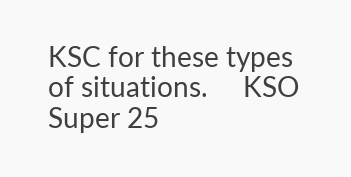KSC for these types of situations.     KSO Super 25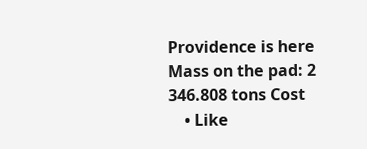Providence is here Mass on the pad: 2 346.808 tons Cost
    • Like